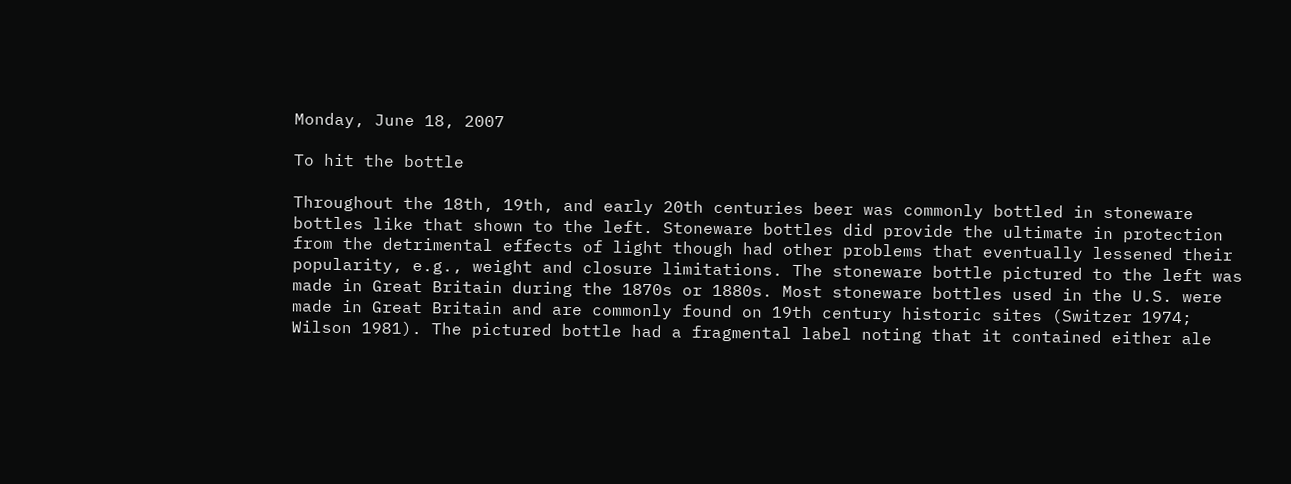Monday, June 18, 2007

To hit the bottle

Throughout the 18th, 19th, and early 20th centuries beer was commonly bottled in stoneware bottles like that shown to the left. Stoneware bottles did provide the ultimate in protection from the detrimental effects of light though had other problems that eventually lessened their popularity, e.g., weight and closure limitations. The stoneware bottle pictured to the left was made in Great Britain during the 1870s or 1880s. Most stoneware bottles used in the U.S. were made in Great Britain and are commonly found on 19th century historic sites (Switzer 1974; Wilson 1981). The pictured bottle had a fragmental label noting that it contained either ale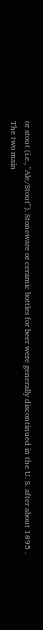or stout (i.e., "Ale/Stout"). Stoneware or ceramic bottles for beer were generally discontinued in the U. S. after about 1895 .
The two main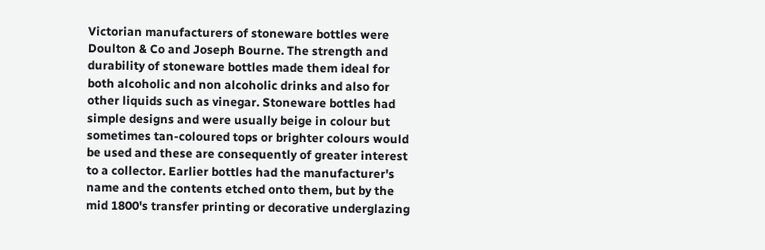Victorian manufacturers of stoneware bottles were Doulton & Co and Joseph Bourne. The strength and durability of stoneware bottles made them ideal for both alcoholic and non alcoholic drinks and also for other liquids such as vinegar. Stoneware bottles had simple designs and were usually beige in colour but sometimes tan-coloured tops or brighter colours would be used and these are consequently of greater interest to a collector. Earlier bottles had the manufacturer's name and the contents etched onto them, but by the mid 1800's transfer printing or decorative underglazing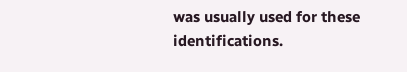was usually used for these identifications.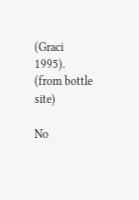(Graci 1995). (from bottle site)

No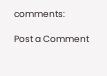comments:

Post a Comment